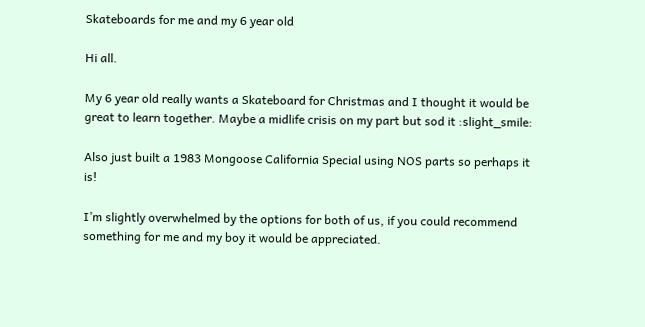Skateboards for me and my 6 year old

Hi all.

My 6 year old really wants a Skateboard for Christmas and I thought it would be great to learn together. Maybe a midlife crisis on my part but sod it :slight_smile:

Also just built a 1983 Mongoose California Special using NOS parts so perhaps it is!

I’m slightly overwhelmed by the options for both of us, if you could recommend something for me and my boy it would be appreciated.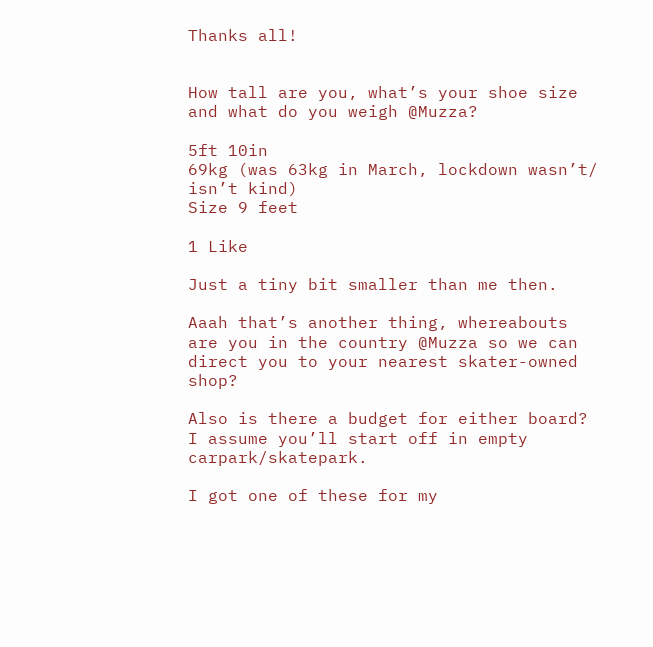Thanks all!


How tall are you, what’s your shoe size and what do you weigh @Muzza?

5ft 10in
69kg (was 63kg in March, lockdown wasn’t/ isn’t kind)
Size 9 feet

1 Like

Just a tiny bit smaller than me then.

Aaah that’s another thing, whereabouts are you in the country @Muzza so we can direct you to your nearest skater-owned shop?

Also is there a budget for either board? I assume you’ll start off in empty carpark/skatepark.

I got one of these for my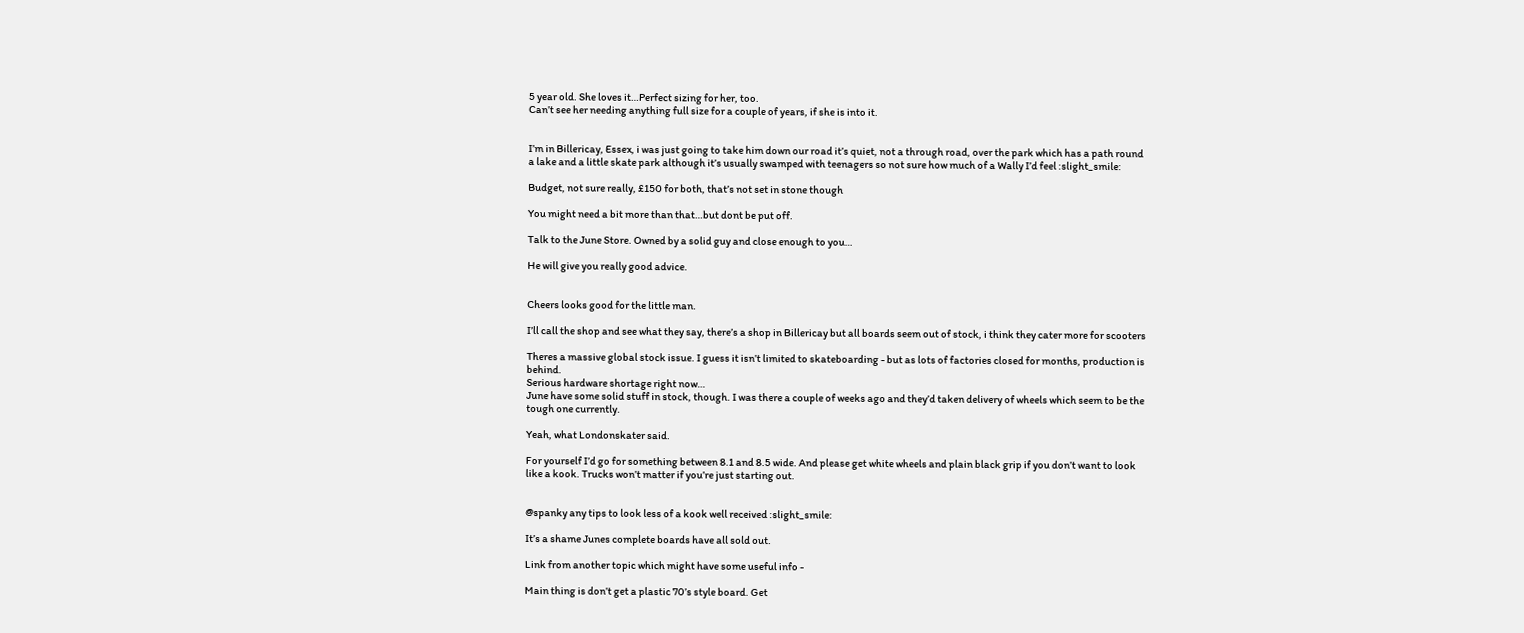5 year old. She loves it…Perfect sizing for her, too.
Can’t see her needing anything full size for a couple of years, if she is into it.


I’m in Billericay, Essex, i was just going to take him down our road it’s quiet, not a through road, over the park which has a path round a lake and a little skate park although it’s usually swamped with teenagers so not sure how much of a Wally I’d feel :slight_smile:

Budget, not sure really, £150 for both, that’s not set in stone though

You might need a bit more than that…but dont be put off.

Talk to the June Store. Owned by a solid guy and close enough to you…

He will give you really good advice.


Cheers looks good for the little man.

I’ll call the shop and see what they say, there’s a shop in Billericay but all boards seem out of stock, i think they cater more for scooters

Theres a massive global stock issue. I guess it isn’t limited to skateboarding - but as lots of factories closed for months, production is behind.
Serious hardware shortage right now…
June have some solid stuff in stock, though. I was there a couple of weeks ago and they’d taken delivery of wheels which seem to be the tough one currently.

Yeah, what Londonskater said.

For yourself I’d go for something between 8.1 and 8.5 wide. And please get white wheels and plain black grip if you don’t want to look like a kook. Trucks won’t matter if you’re just starting out.


@spanky any tips to look less of a kook well received :slight_smile:

It’s a shame Junes complete boards have all sold out.

Link from another topic which might have some useful info -

Main thing is don’t get a plastic 70’s style board. Get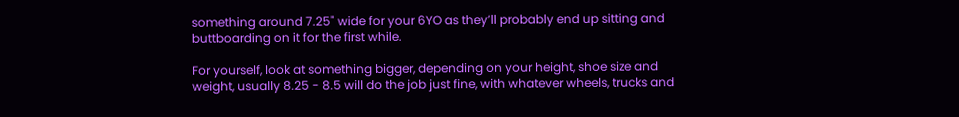something around 7.25" wide for your 6YO as they’ll probably end up sitting and buttboarding on it for the first while.

For yourself, look at something bigger, depending on your height, shoe size and weight, usually 8.25 - 8.5 will do the job just fine, with whatever wheels, trucks and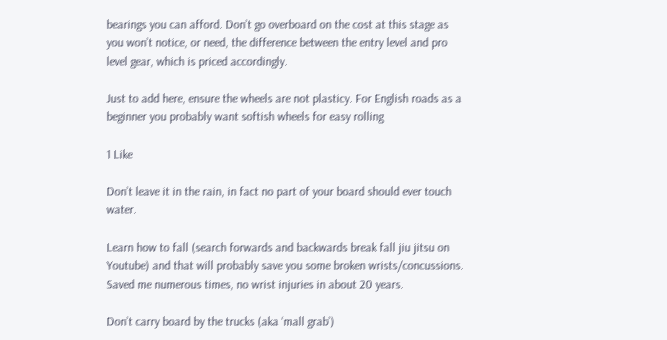bearings you can afford. Don’t go overboard on the cost at this stage as you won’t notice, or need, the difference between the entry level and pro level gear, which is priced accordingly.

Just to add here, ensure the wheels are not plasticy. For English roads as a beginner you probably want softish wheels for easy rolling

1 Like

Don’t leave it in the rain, in fact no part of your board should ever touch water.

Learn how to fall (search forwards and backwards break fall jiu jitsu on Youtube) and that will probably save you some broken wrists/concussions. Saved me numerous times, no wrist injuries in about 20 years.

Don’t carry board by the trucks (aka ‘mall grab’)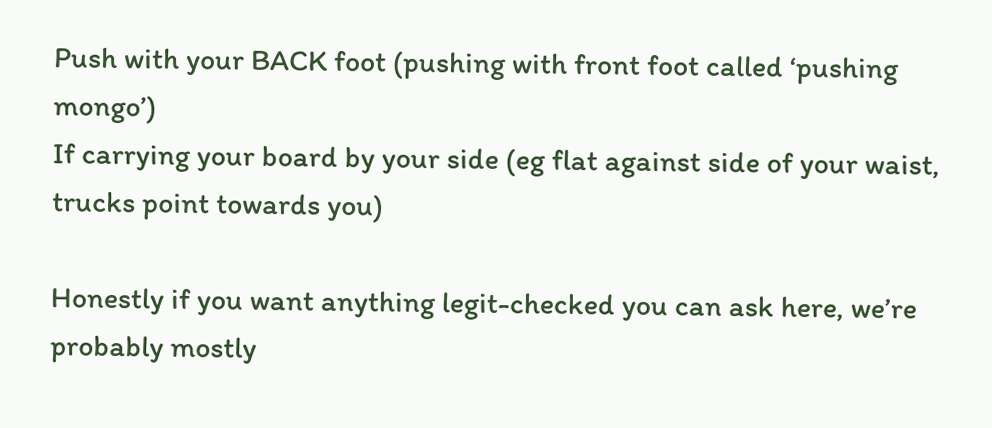Push with your BACK foot (pushing with front foot called ‘pushing mongo’)
If carrying your board by your side (eg flat against side of your waist, trucks point towards you)

Honestly if you want anything legit-checked you can ask here, we’re probably mostly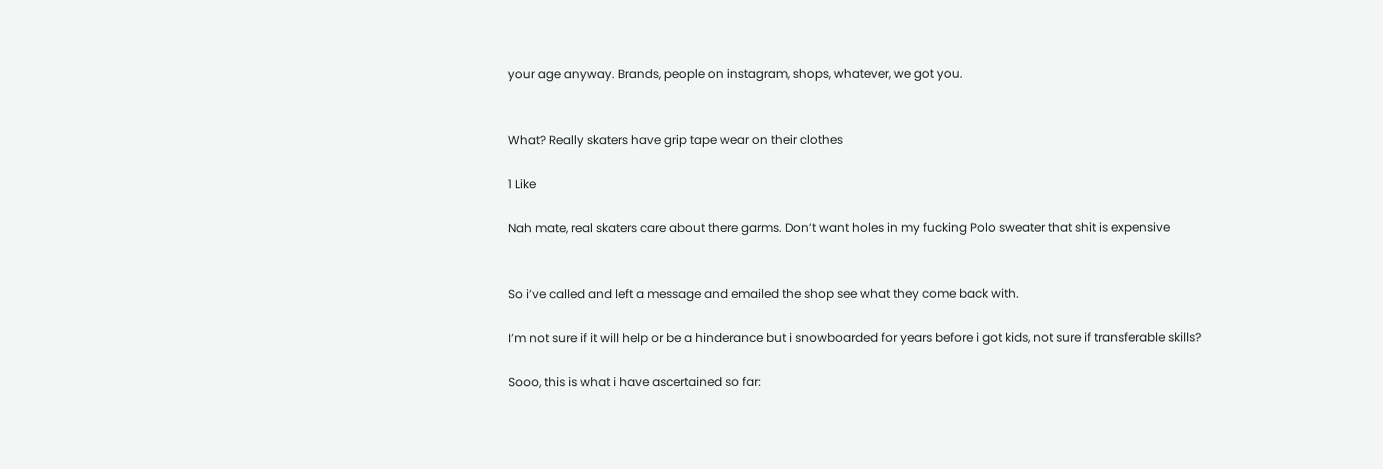your age anyway. Brands, people on instagram, shops, whatever, we got you.


What? Really skaters have grip tape wear on their clothes

1 Like

Nah mate, real skaters care about there garms. Don’t want holes in my fucking Polo sweater that shit is expensive


So i’ve called and left a message and emailed the shop see what they come back with.

I’m not sure if it will help or be a hinderance but i snowboarded for years before i got kids, not sure if transferable skills?

Sooo, this is what i have ascertained so far: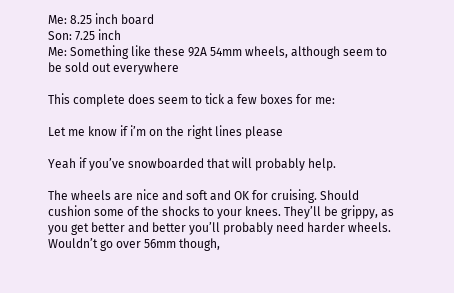Me: 8.25 inch board
Son: 7.25 inch
Me: Something like these 92A 54mm wheels, although seem to be sold out everywhere

This complete does seem to tick a few boxes for me:

Let me know if i’m on the right lines please

Yeah if you’ve snowboarded that will probably help.

The wheels are nice and soft and OK for cruising. Should cushion some of the shocks to your knees. They’ll be grippy, as you get better and better you’ll probably need harder wheels. Wouldn’t go over 56mm though,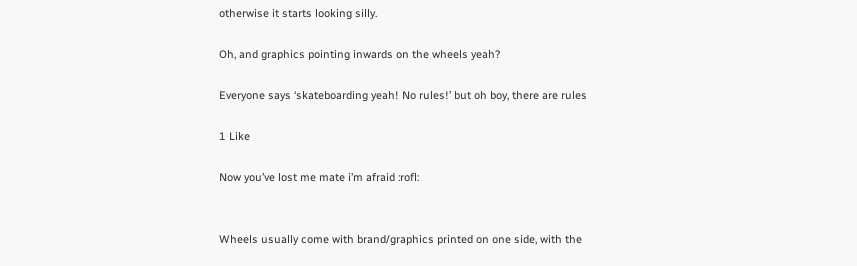otherwise it starts looking silly.

Oh, and graphics pointing inwards on the wheels yeah?

Everyone says ‘skateboarding yeah! No rules!’ but oh boy, there are rules

1 Like

Now you’ve lost me mate i’m afraid :rofl:


Wheels usually come with brand/graphics printed on one side, with the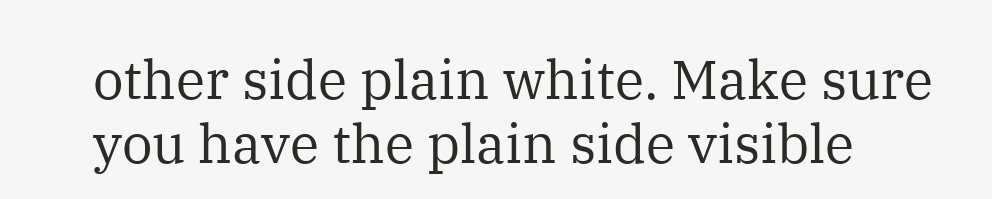other side plain white. Make sure you have the plain side visible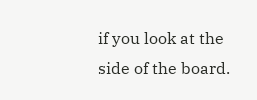if you look at the side of the board.